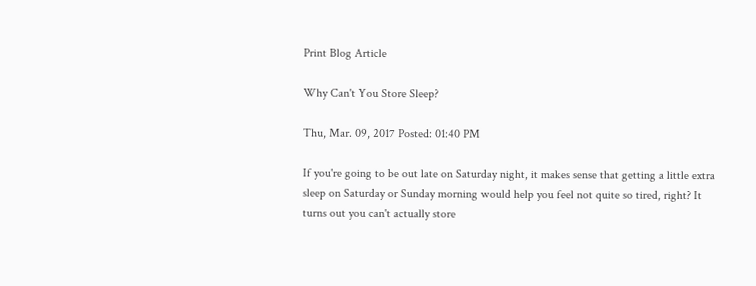Print Blog Article

Why Can't You Store Sleep?

Thu, Mar. 09, 2017 Posted: 01:40 PM

If you're going to be out late on Saturday night, it makes sense that getting a little extra sleep on Saturday or Sunday morning would help you feel not quite so tired, right? It turns out you can't actually store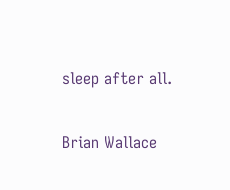sleep after all.

Brian Wallace